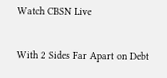Watch CBSN Live

With 2 Sides Far Apart on Debt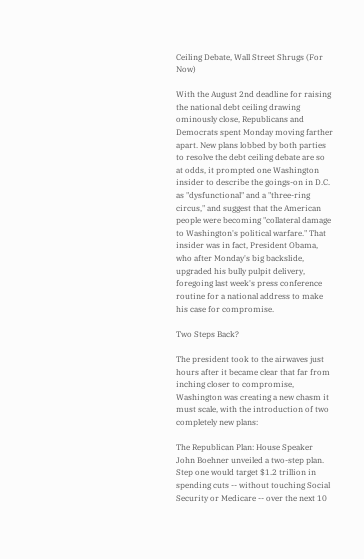Ceiling Debate, Wall Street Shrugs (For Now)

With the August 2nd deadline for raising the national debt ceiling drawing ominously close, Republicans and Democrats spent Monday moving farther apart. New plans lobbed by both parties to resolve the debt ceiling debate are so at odds, it prompted one Washington insider to describe the goings-on in D.C. as "dysfunctional" and a "three-ring circus," and suggest that the American people were becoming "collateral damage to Washington's political warfare." That insider was in fact, President Obama, who after Monday's big backslide, upgraded his bully pulpit delivery, foregoing last week's press conference routine for a national address to make his case for compromise.

Two Steps Back?

The president took to the airwaves just hours after it became clear that far from inching closer to compromise, Washington was creating a new chasm it must scale, with the introduction of two completely new plans:

The Republican Plan: House Speaker John Boehner unveiled a two-step plan. Step one would target $1.2 trillion in spending cuts -- without touching Social Security or Medicare -- over the next 10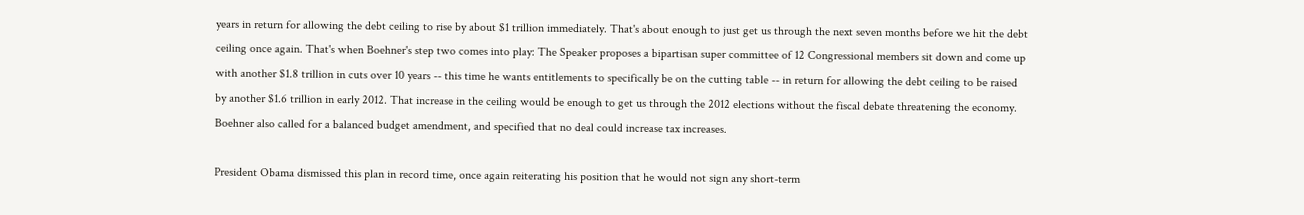years in return for allowing the debt ceiling to rise by about $1 trillion immediately. That's about enough to just get us through the next seven months before we hit the debt ceiling once again. That's when Boehner's step two comes into play: The Speaker proposes a bipartisan super committee of 12 Congressional members sit down and come up with another $1.8 trillion in cuts over 10 years -- this time he wants entitlements to specifically be on the cutting table -- in return for allowing the debt ceiling to be raised by another $1.6 trillion in early 2012. That increase in the ceiling would be enough to get us through the 2012 elections without the fiscal debate threatening the economy. Boehner also called for a balanced budget amendment, and specified that no deal could increase tax increases.

President Obama dismissed this plan in record time, once again reiterating his position that he would not sign any short-term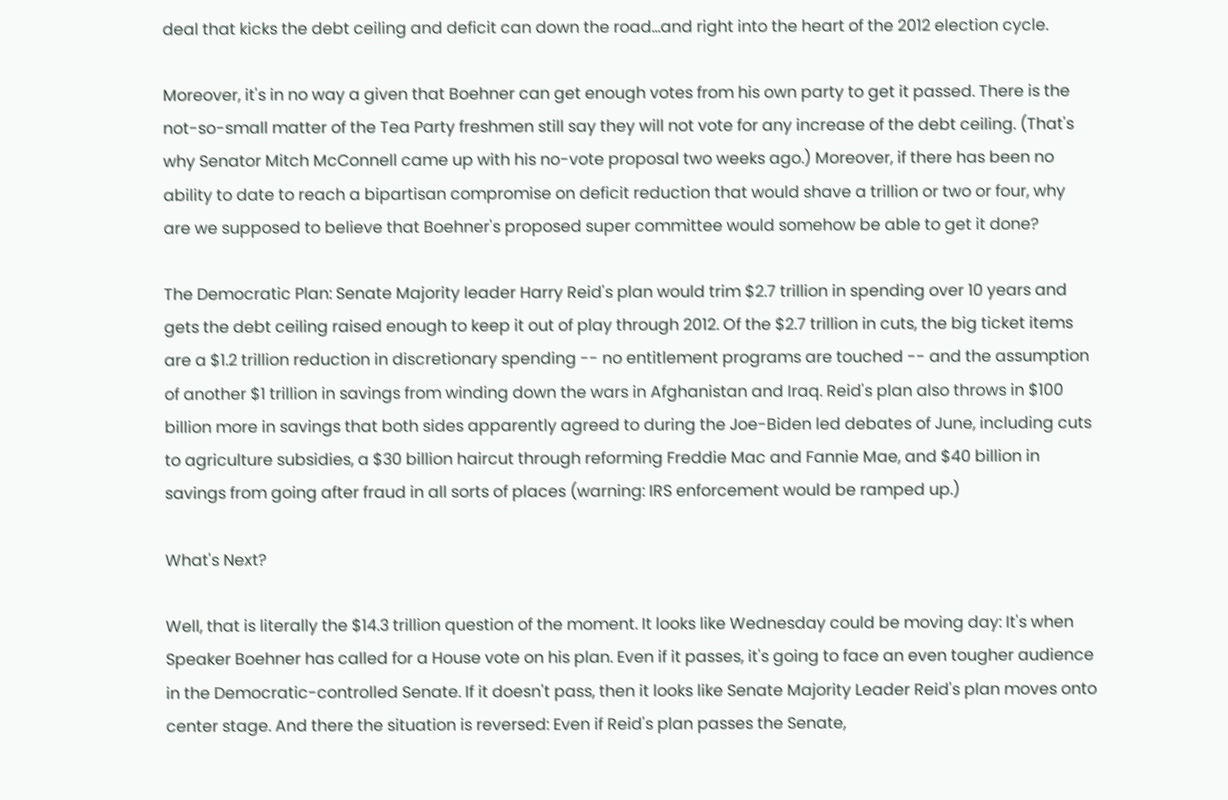deal that kicks the debt ceiling and deficit can down the road...and right into the heart of the 2012 election cycle.

Moreover, it's in no way a given that Boehner can get enough votes from his own party to get it passed. There is the not-so-small matter of the Tea Party freshmen still say they will not vote for any increase of the debt ceiling. (That's why Senator Mitch McConnell came up with his no-vote proposal two weeks ago.) Moreover, if there has been no ability to date to reach a bipartisan compromise on deficit reduction that would shave a trillion or two or four, why are we supposed to believe that Boehner's proposed super committee would somehow be able to get it done?

The Democratic Plan: Senate Majority leader Harry Reid's plan would trim $2.7 trillion in spending over 10 years and gets the debt ceiling raised enough to keep it out of play through 2012. Of the $2.7 trillion in cuts, the big ticket items are a $1.2 trillion reduction in discretionary spending -- no entitlement programs are touched -- and the assumption of another $1 trillion in savings from winding down the wars in Afghanistan and Iraq. Reid's plan also throws in $100 billion more in savings that both sides apparently agreed to during the Joe-Biden led debates of June, including cuts to agriculture subsidies, a $30 billion haircut through reforming Freddie Mac and Fannie Mae, and $40 billion in savings from going after fraud in all sorts of places (warning: IRS enforcement would be ramped up.)

What's Next?

Well, that is literally the $14.3 trillion question of the moment. It looks like Wednesday could be moving day: It's when Speaker Boehner has called for a House vote on his plan. Even if it passes, it's going to face an even tougher audience in the Democratic-controlled Senate. If it doesn't pass, then it looks like Senate Majority Leader Reid's plan moves onto center stage. And there the situation is reversed: Even if Reid's plan passes the Senate,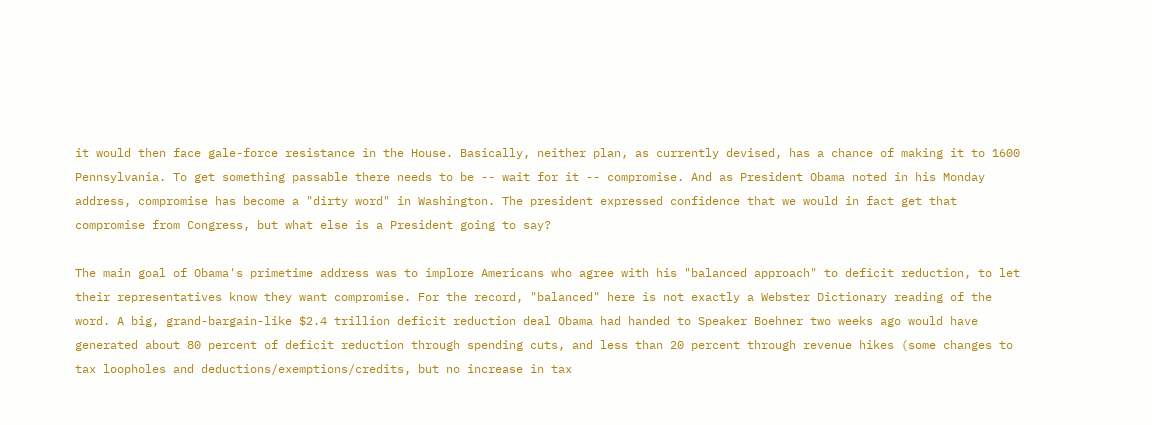it would then face gale-force resistance in the House. Basically, neither plan, as currently devised, has a chance of making it to 1600 Pennsylvania. To get something passable there needs to be -- wait for it -- compromise. And as President Obama noted in his Monday address, compromise has become a "dirty word" in Washington. The president expressed confidence that we would in fact get that compromise from Congress, but what else is a President going to say?

The main goal of Obama's primetime address was to implore Americans who agree with his "balanced approach" to deficit reduction, to let their representatives know they want compromise. For the record, "balanced" here is not exactly a Webster Dictionary reading of the word. A big, grand-bargain-like $2.4 trillion deficit reduction deal Obama had handed to Speaker Boehner two weeks ago would have generated about 80 percent of deficit reduction through spending cuts, and less than 20 percent through revenue hikes (some changes to tax loopholes and deductions/exemptions/credits, but no increase in tax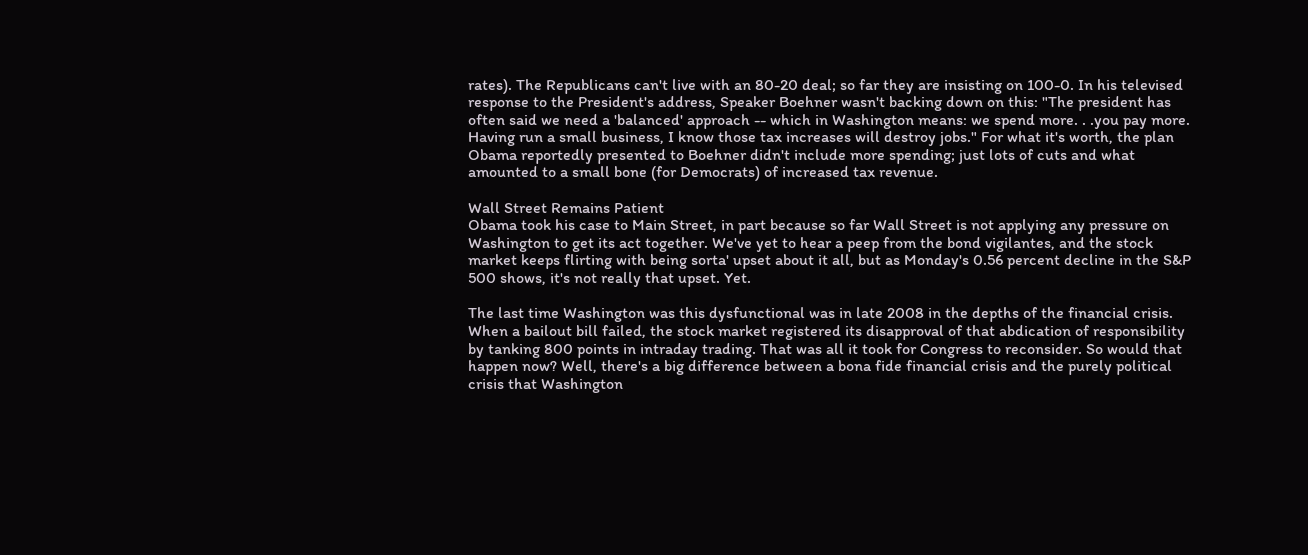rates). The Republicans can't live with an 80-20 deal; so far they are insisting on 100-0. In his televised response to the President's address, Speaker Boehner wasn't backing down on this: "The president has often said we need a 'balanced' approach -- which in Washington means: we spend more. . .you pay more. Having run a small business, I know those tax increases will destroy jobs." For what it's worth, the plan Obama reportedly presented to Boehner didn't include more spending; just lots of cuts and what amounted to a small bone (for Democrats) of increased tax revenue.

Wall Street Remains Patient
Obama took his case to Main Street, in part because so far Wall Street is not applying any pressure on Washington to get its act together. We've yet to hear a peep from the bond vigilantes, and the stock market keeps flirting with being sorta' upset about it all, but as Monday's 0.56 percent decline in the S&P 500 shows, it's not really that upset. Yet.

The last time Washington was this dysfunctional was in late 2008 in the depths of the financial crisis. When a bailout bill failed, the stock market registered its disapproval of that abdication of responsibility by tanking 800 points in intraday trading. That was all it took for Congress to reconsider. So would that happen now? Well, there's a big difference between a bona fide financial crisis and the purely political crisis that Washington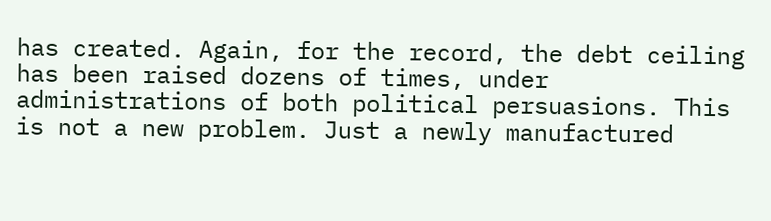has created. Again, for the record, the debt ceiling has been raised dozens of times, under administrations of both political persuasions. This is not a new problem. Just a newly manufactured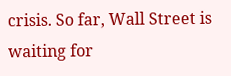crisis. So far, Wall Street is waiting for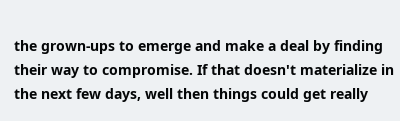the grown-ups to emerge and make a deal by finding their way to compromise. If that doesn't materialize in the next few days, well then things could get really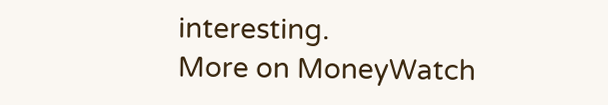interesting.
More on MoneyWatch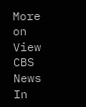More on
View CBS News In